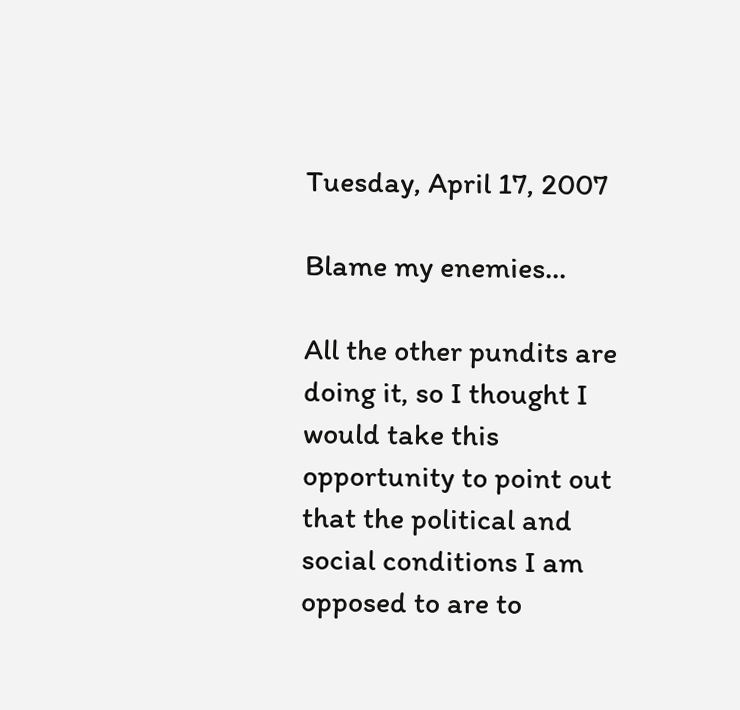Tuesday, April 17, 2007

Blame my enemies...

All the other pundits are doing it, so I thought I would take this opportunity to point out that the political and social conditions I am opposed to are to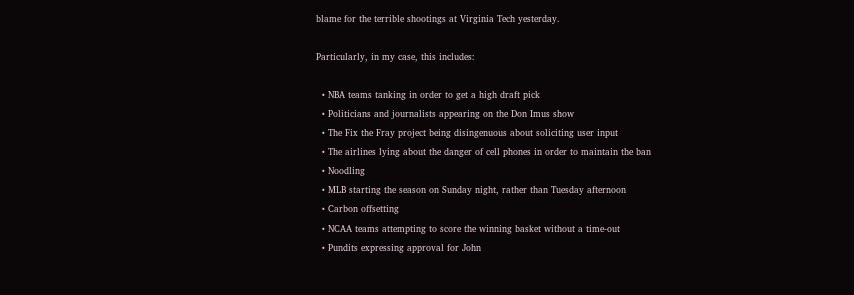blame for the terrible shootings at Virginia Tech yesterday.

Particularly, in my case, this includes:

  • NBA teams tanking in order to get a high draft pick
  • Politicians and journalists appearing on the Don Imus show
  • The Fix the Fray project being disingenuous about soliciting user input
  • The airlines lying about the danger of cell phones in order to maintain the ban
  • Noodling
  • MLB starting the season on Sunday night, rather than Tuesday afternoon
  • Carbon offsetting
  • NCAA teams attempting to score the winning basket without a time-out
  • Pundits expressing approval for John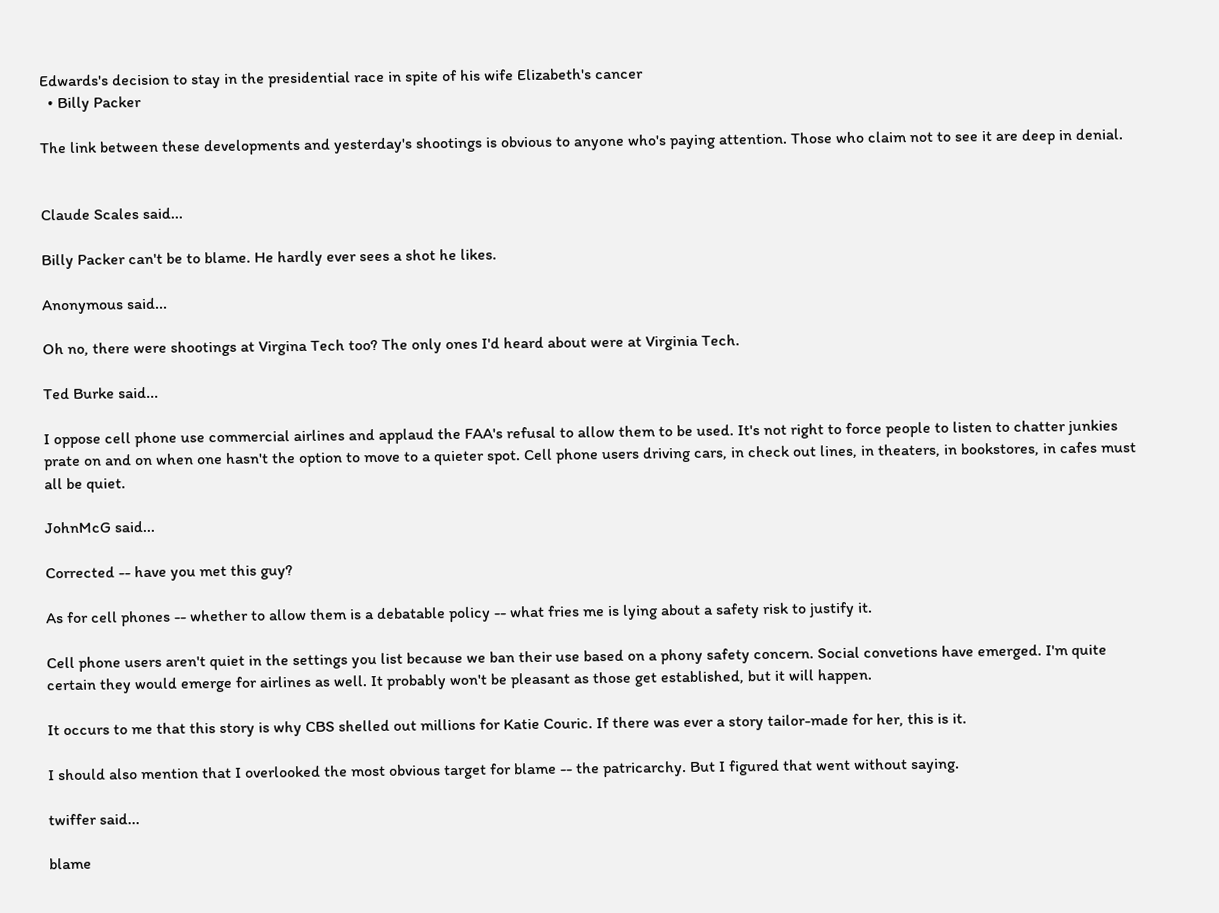Edwards's decision to stay in the presidential race in spite of his wife Elizabeth's cancer
  • Billy Packer

The link between these developments and yesterday's shootings is obvious to anyone who's paying attention. Those who claim not to see it are deep in denial.


Claude Scales said...

Billy Packer can't be to blame. He hardly ever sees a shot he likes.

Anonymous said...

Oh no, there were shootings at Virgina Tech too? The only ones I'd heard about were at Virginia Tech.

Ted Burke said...

I oppose cell phone use commercial airlines and applaud the FAA's refusal to allow them to be used. It's not right to force people to listen to chatter junkies prate on and on when one hasn't the option to move to a quieter spot. Cell phone users driving cars, in check out lines, in theaters, in bookstores, in cafes must all be quiet.

JohnMcG said...

Corrected -- have you met this guy?

As for cell phones -- whether to allow them is a debatable policy -- what fries me is lying about a safety risk to justify it.

Cell phone users aren't quiet in the settings you list because we ban their use based on a phony safety concern. Social convetions have emerged. I'm quite certain they would emerge for airlines as well. It probably won't be pleasant as those get established, but it will happen.

It occurs to me that this story is why CBS shelled out millions for Katie Couric. If there was ever a story tailor-made for her, this is it.

I should also mention that I overlooked the most obvious target for blame -- the patricarchy. But I figured that went without saying.

twiffer said...

blame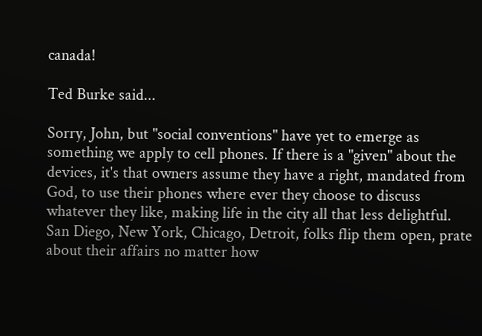canada!

Ted Burke said...

Sorry, John, but "social conventions" have yet to emerge as something we apply to cell phones. If there is a "given" about the devices, it's that owners assume they have a right, mandated from God, to use their phones where ever they choose to discuss whatever they like, making life in the city all that less delightful. San Diego, New York, Chicago, Detroit, folks flip them open, prate about their affairs no matter how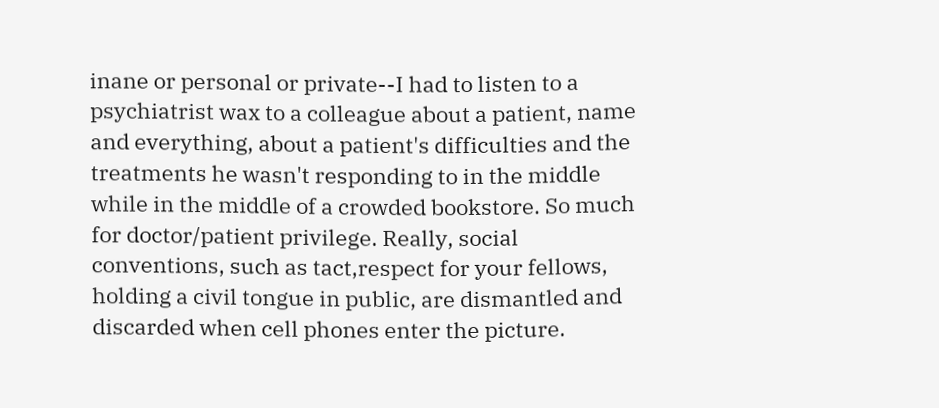inane or personal or private--I had to listen to a psychiatrist wax to a colleague about a patient, name and everything, about a patient's difficulties and the treatments he wasn't responding to in the middle while in the middle of a crowded bookstore. So much for doctor/patient privilege. Really, social conventions, such as tact,respect for your fellows, holding a civil tongue in public, are dismantled and discarded when cell phones enter the picture.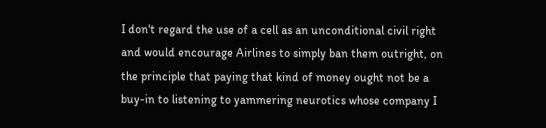I don't regard the use of a cell as an unconditional civil right and would encourage Airlines to simply ban them outright, on the principle that paying that kind of money ought not be a buy-in to listening to yammering neurotics whose company I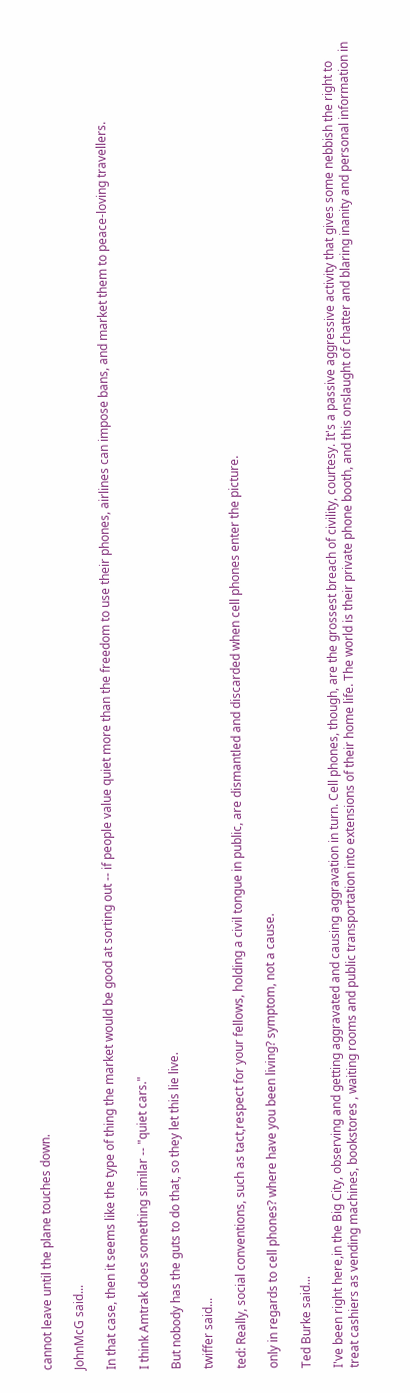cannot leave until the plane touches down.

JohnMcG said...

In that case, then it seems like the type of thing the market would be good at sorting out -- if people value quiet more than the freedom to use their phones, airlines can impose bans, and market them to peace-loving travellers.

I think Amtrak does something similar -- "quiet cars."

But nobody has the guts to do that, so they let this lie live.

twiffer said...

ted: Really, social conventions, such as tact,respect for your fellows, holding a civil tongue in public, are dismantled and discarded when cell phones enter the picture.

only in regards to cell phones? where have you been living? symptom, not a cause.

Ted Burke said...

I've been right here,in the Big City, observing and getting aggravated and causing aggravation in turn. Cell phones, though, are the grossest breach of civility, courtesy. It's a passive aggressive activity that gives some nebbish the right to treat cashiers as vending machines, bookstores , waiting rooms and public transportation into extensions of their home life. The world is their private phone booth, and this onslaught of chatter and blaring inanity and personal information in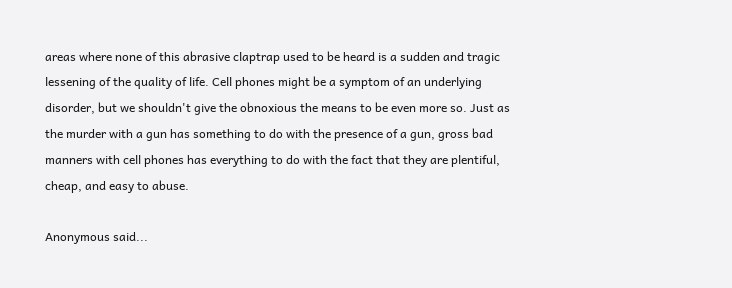areas where none of this abrasive claptrap used to be heard is a sudden and tragic lessening of the quality of life. Cell phones might be a symptom of an underlying disorder, but we shouldn't give the obnoxious the means to be even more so. Just as the murder with a gun has something to do with the presence of a gun, gross bad manners with cell phones has everything to do with the fact that they are plentiful, cheap, and easy to abuse.

Anonymous said...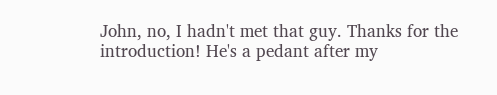John, no, I hadn't met that guy. Thanks for the introduction! He's a pedant after my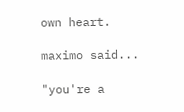own heart.

maximo said...

"you're a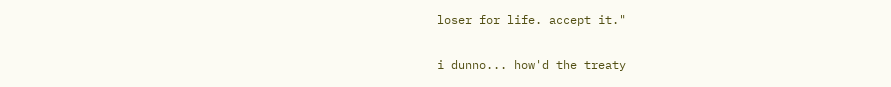loser for life. accept it."

i dunno... how'd the treaty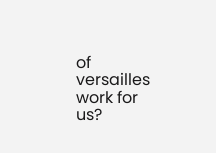of versailles work for us?